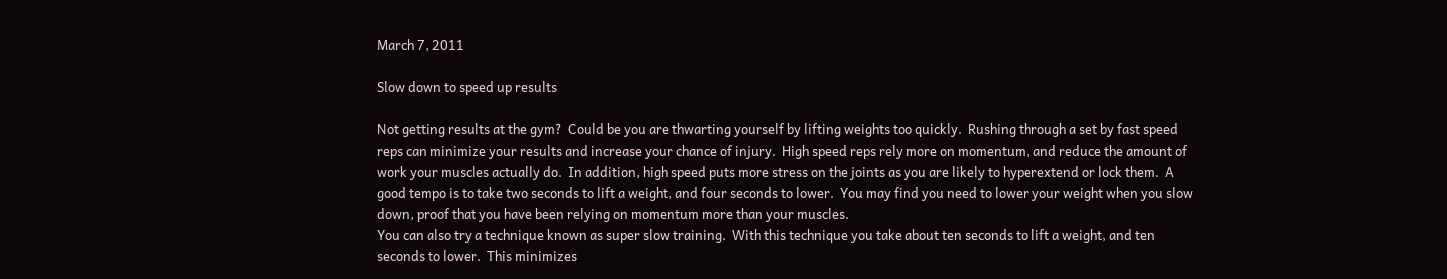March 7, 2011

Slow down to speed up results

Not getting results at the gym?  Could be you are thwarting yourself by lifting weights too quickly.  Rushing through a set by fast speed reps can minimize your results and increase your chance of injury.  High speed reps rely more on momentum, and reduce the amount of work your muscles actually do.  In addition, high speed puts more stress on the joints as you are likely to hyperextend or lock them.  A good tempo is to take two seconds to lift a weight, and four seconds to lower.  You may find you need to lower your weight when you slow down, proof that you have been relying on momentum more than your muscles.
You can also try a technique known as super slow training.  With this technique you take about ten seconds to lift a weight, and ten seconds to lower.  This minimizes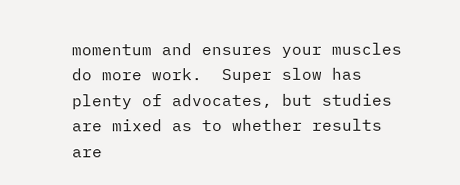momentum and ensures your muscles do more work.  Super slow has plenty of advocates, but studies are mixed as to whether results are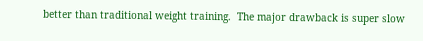better than traditional weight training.  The major drawback is super slow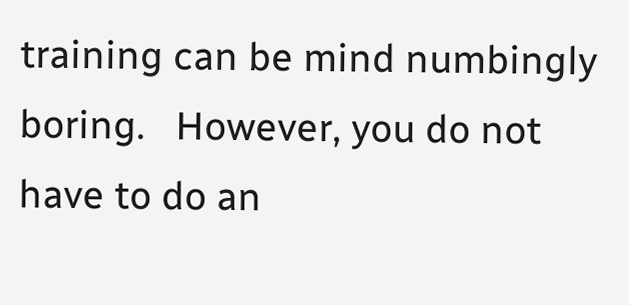training can be mind numbingly boring.   However, you do not have to do an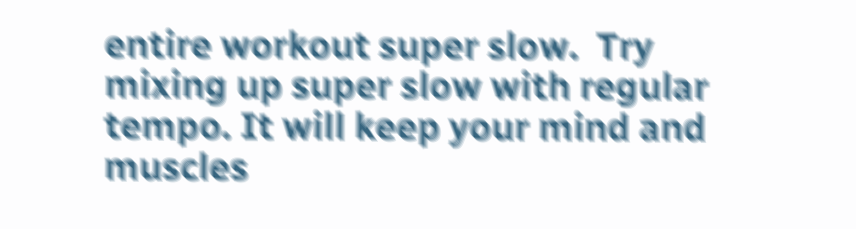entire workout super slow.  Try mixing up super slow with regular tempo. It will keep your mind and muscles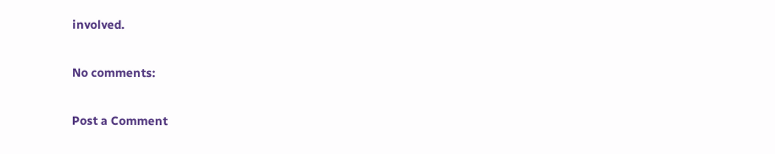involved.

No comments:

Post a Comment